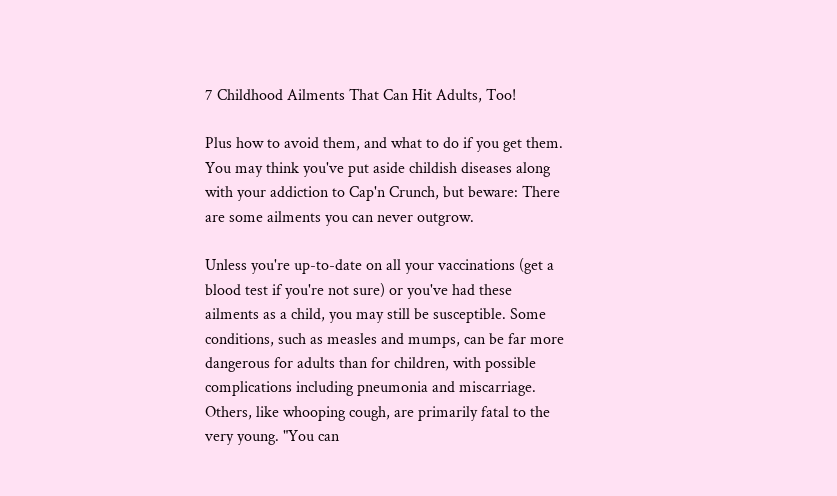7 Childhood Ailments That Can Hit Adults, Too!

Plus how to avoid them, and what to do if you get them.
You may think you've put aside childish diseases along with your addiction to Cap'n Crunch, but beware: There are some ailments you can never outgrow.

Unless you're up-to-date on all your vaccinations (get a blood test if you're not sure) or you've had these ailments as a child, you may still be susceptible. Some conditions, such as measles and mumps, can be far more dangerous for adults than for children, with possible complications including pneumonia and miscarriage. Others, like whooping cough, are primarily fatal to the very young. "You can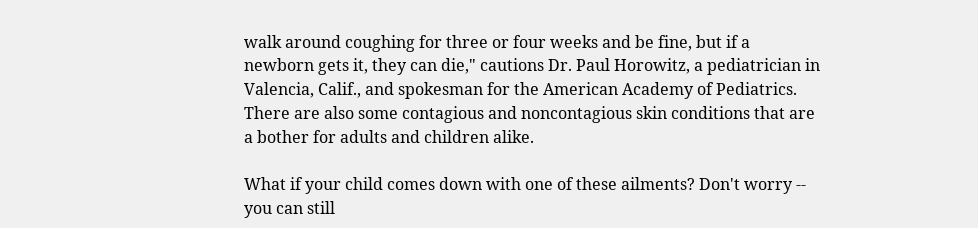walk around coughing for three or four weeks and be fine, but if a newborn gets it, they can die," cautions Dr. Paul Horowitz, a pediatrician in Valencia, Calif., and spokesman for the American Academy of Pediatrics. There are also some contagious and noncontagious skin conditions that are a bother for adults and children alike.

What if your child comes down with one of these ailments? Don't worry -- you can still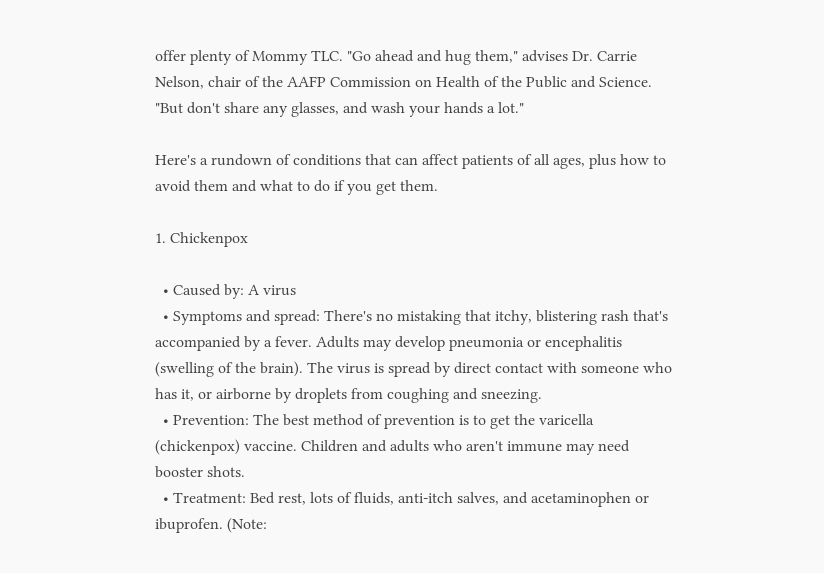offer plenty of Mommy TLC. "Go ahead and hug them," advises Dr. Carrie Nelson, chair of the AAFP Commission on Health of the Public and Science. "But don't share any glasses, and wash your hands a lot."

Here's a rundown of conditions that can affect patients of all ages, plus how to avoid them and what to do if you get them.

1. Chickenpox

  • Caused by: A virus
  • Symptoms and spread: There's no mistaking that itchy, blistering rash that's accompanied by a fever. Adults may develop pneumonia or encephalitis (swelling of the brain). The virus is spread by direct contact with someone who has it, or airborne by droplets from coughing and sneezing.
  • Prevention: The best method of prevention is to get the varicella (chickenpox) vaccine. Children and adults who aren't immune may need booster shots.
  • Treatment: Bed rest, lots of fluids, anti-itch salves, and acetaminophen or ibuprofen. (Note: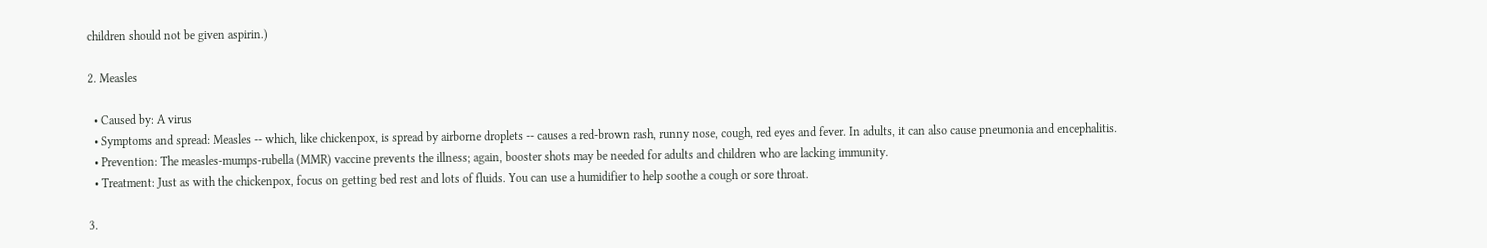children should not be given aspirin.)

2. Measles

  • Caused by: A virus
  • Symptoms and spread: Measles -- which, like chickenpox, is spread by airborne droplets -- causes a red-brown rash, runny nose, cough, red eyes and fever. In adults, it can also cause pneumonia and encephalitis.
  • Prevention: The measles-mumps-rubella (MMR) vaccine prevents the illness; again, booster shots may be needed for adults and children who are lacking immunity.
  • Treatment: Just as with the chickenpox, focus on getting bed rest and lots of fluids. You can use a humidifier to help soothe a cough or sore throat.

3.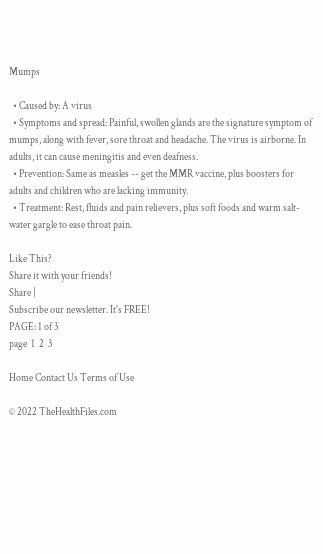Mumps

  • Caused by: A virus
  • Symptoms and spread: Painful, swollen glands are the signature symptom of mumps, along with fever, sore throat and headache. The virus is airborne. In adults, it can cause meningitis and even deafness.
  • Prevention: Same as measles -- get the MMR vaccine, plus boosters for adults and children who are lacking immunity.
  • Treatment: Rest, fluids and pain relievers, plus soft foods and warm salt-water gargle to ease throat pain.

Like This?
Share it with your friends!
Share |
Subscribe our newsletter. It's FREE!
PAGE: 1 of 3
page  1  2  3

Home Contact Us Terms of Use

© 2022 TheHealthFiles.com